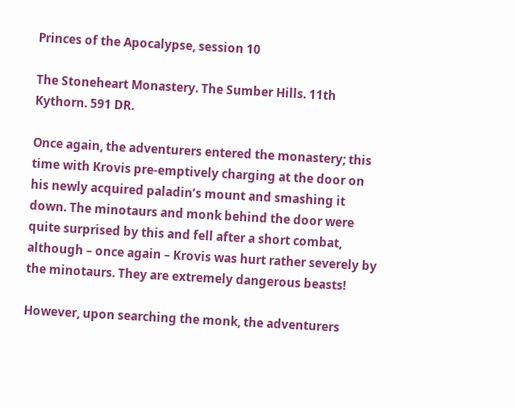Princes of the Apocalypse, session 10

The Stoneheart Monastery. The Sumber Hills. 11th Kythorn. 591 DR.

Once again, the adventurers entered the monastery; this time with Krovis pre-emptively charging at the door on his newly acquired paladin’s mount and smashing it down. The minotaurs and monk behind the door were quite surprised by this and fell after a short combat, although – once again – Krovis was hurt rather severely by the minotaurs. They are extremely dangerous beasts!

However, upon searching the monk, the adventurers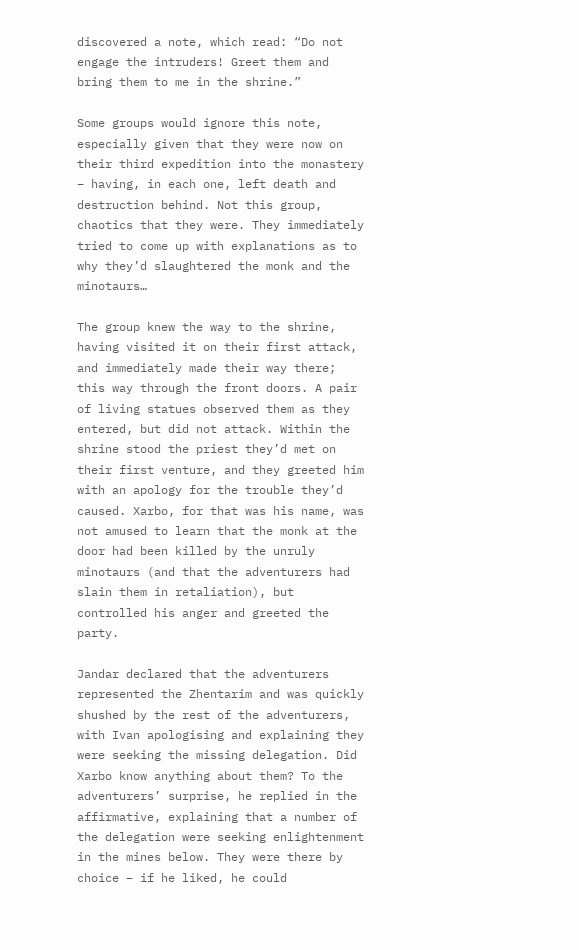discovered a note, which read: “Do not engage the intruders! Greet them and bring them to me in the shrine.”

Some groups would ignore this note, especially given that they were now on their third expedition into the monastery – having, in each one, left death and destruction behind. Not this group, chaotics that they were. They immediately tried to come up with explanations as to why they’d slaughtered the monk and the minotaurs…

The group knew the way to the shrine, having visited it on their first attack, and immediately made their way there; this way through the front doors. A pair of living statues observed them as they entered, but did not attack. Within the shrine stood the priest they’d met on their first venture, and they greeted him with an apology for the trouble they’d caused. Xarbo, for that was his name, was not amused to learn that the monk at the door had been killed by the unruly minotaurs (and that the adventurers had slain them in retaliation), but controlled his anger and greeted the party.

Jandar declared that the adventurers represented the Zhentarim and was quickly shushed by the rest of the adventurers, with Ivan apologising and explaining they were seeking the missing delegation. Did Xarbo know anything about them? To the adventurers’ surprise, he replied in the affirmative, explaining that a number of the delegation were seeking enlightenment in the mines below. They were there by choice – if he liked, he could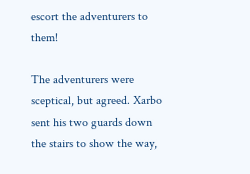escort the adventurers to them!

The adventurers were sceptical, but agreed. Xarbo sent his two guards down the stairs to show the way,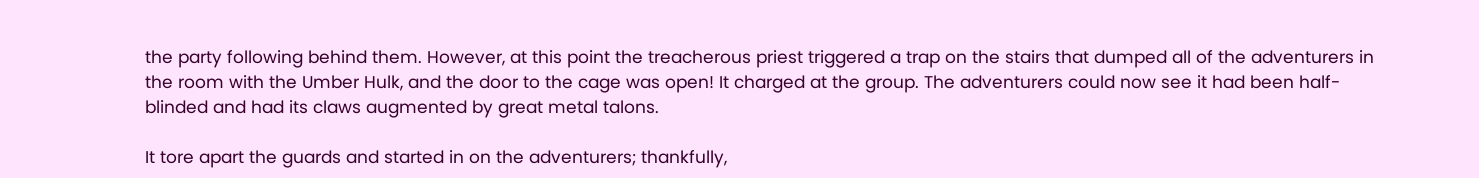the party following behind them. However, at this point the treacherous priest triggered a trap on the stairs that dumped all of the adventurers in the room with the Umber Hulk, and the door to the cage was open! It charged at the group. The adventurers could now see it had been half-blinded and had its claws augmented by great metal talons.

It tore apart the guards and started in on the adventurers; thankfully,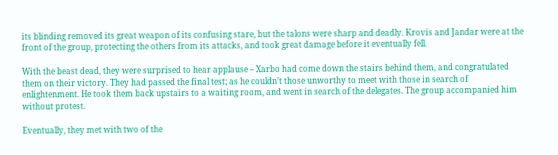its blinding removed its great weapon of its confusing stare, but the talons were sharp and deadly. Krovis and Jandar were at the front of the group, protecting the others from its attacks, and took great damage before it eventually fell.

With the beast dead, they were surprised to hear applause – Xarbo had come down the stairs behind them, and congratulated them on their victory. They had passed the final test; as he couldn’t those unworthy to meet with those in search of enlightenment. He took them back upstairs to a waiting room, and went in search of the delegates. The group accompanied him without protest.

Eventually, they met with two of the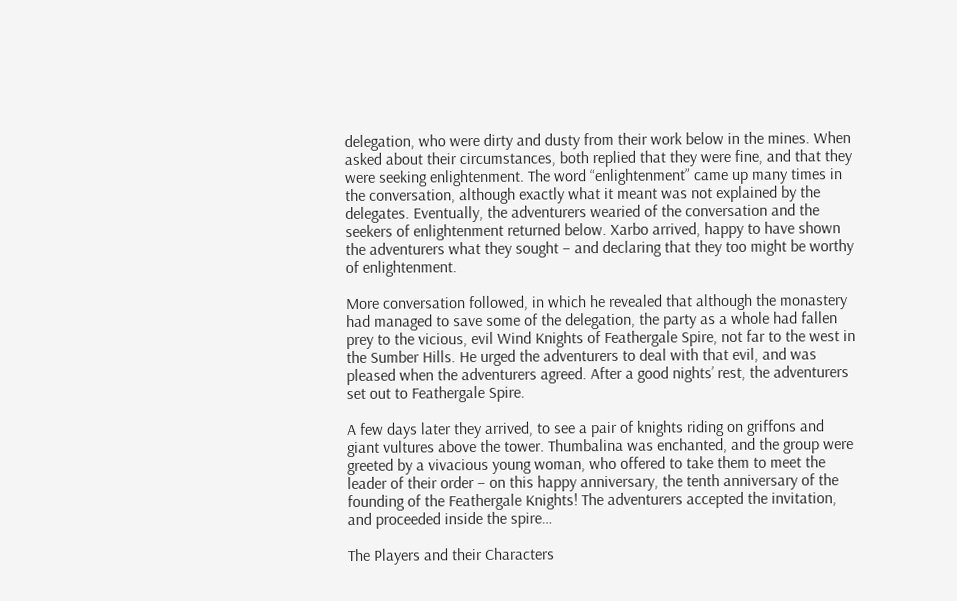delegation, who were dirty and dusty from their work below in the mines. When asked about their circumstances, both replied that they were fine, and that they were seeking enlightenment. The word “enlightenment” came up many times in the conversation, although exactly what it meant was not explained by the delegates. Eventually, the adventurers wearied of the conversation and the seekers of enlightenment returned below. Xarbo arrived, happy to have shown the adventurers what they sought – and declaring that they too might be worthy of enlightenment.

More conversation followed, in which he revealed that although the monastery had managed to save some of the delegation, the party as a whole had fallen prey to the vicious, evil Wind Knights of Feathergale Spire, not far to the west in the Sumber Hills. He urged the adventurers to deal with that evil, and was pleased when the adventurers agreed. After a good nights’ rest, the adventurers set out to Feathergale Spire.

A few days later they arrived, to see a pair of knights riding on griffons and giant vultures above the tower. Thumbalina was enchanted, and the group were greeted by a vivacious young woman, who offered to take them to meet the leader of their order – on this happy anniversary, the tenth anniversary of the founding of the Feathergale Knights! The adventurers accepted the invitation, and proceeded inside the spire…

The Players and their Characters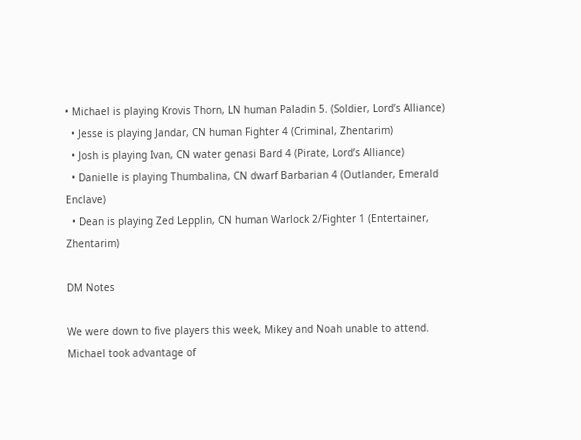• Michael is playing Krovis Thorn, LN human Paladin 5. (Soldier, Lord’s Alliance)
  • Jesse is playing Jandar, CN human Fighter 4 (Criminal, Zhentarim)
  • Josh is playing Ivan, CN water genasi Bard 4 (Pirate, Lord’s Alliance)
  • Danielle is playing Thumbalina, CN dwarf Barbarian 4 (Outlander, Emerald Enclave)
  • Dean is playing Zed Lepplin, CN human Warlock 2/Fighter 1 (Entertainer, Zhentarim)

DM Notes

We were down to five players this week, Mikey and Noah unable to attend. Michael took advantage of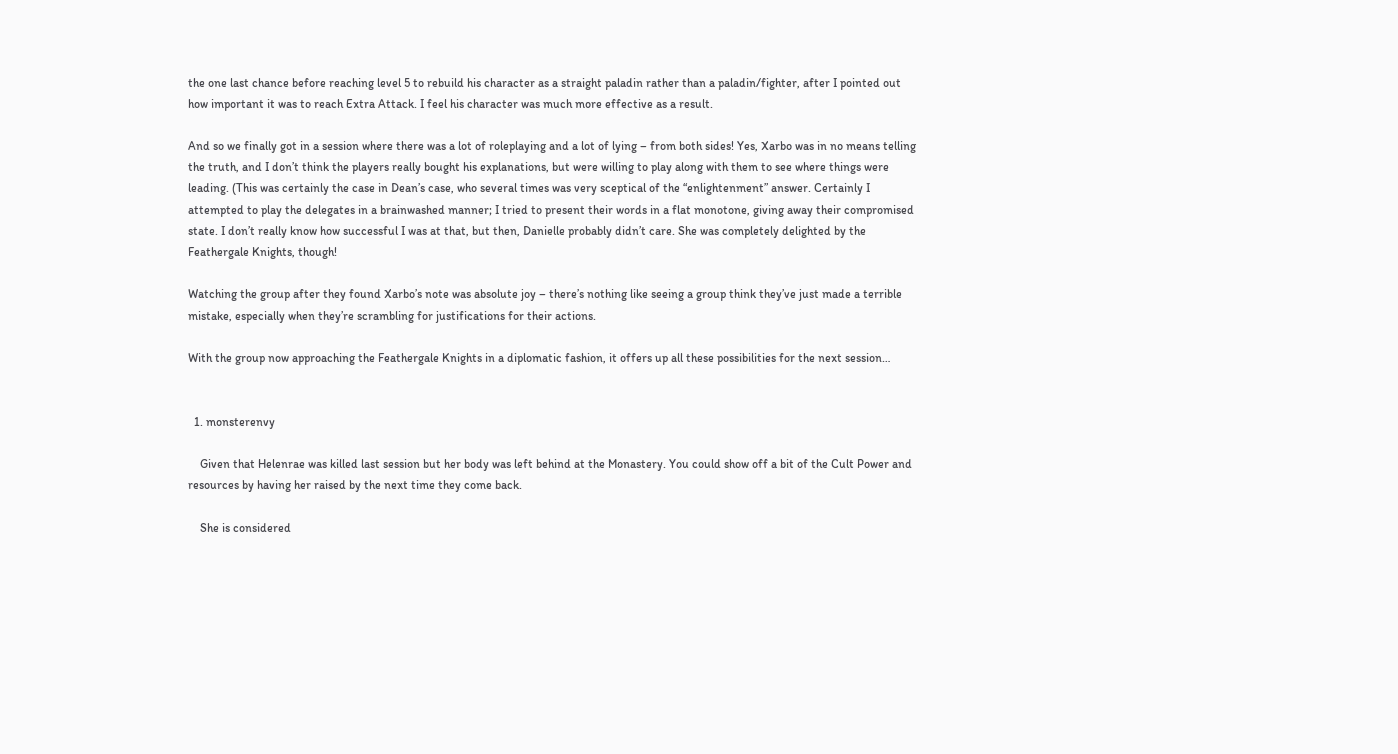the one last chance before reaching level 5 to rebuild his character as a straight paladin rather than a paladin/fighter, after I pointed out how important it was to reach Extra Attack. I feel his character was much more effective as a result.

And so we finally got in a session where there was a lot of roleplaying and a lot of lying – from both sides! Yes, Xarbo was in no means telling the truth, and I don’t think the players really bought his explanations, but were willing to play along with them to see where things were leading. (This was certainly the case in Dean’s case, who several times was very sceptical of the “enlightenment” answer. Certainly I attempted to play the delegates in a brainwashed manner; I tried to present their words in a flat monotone, giving away their compromised state. I don’t really know how successful I was at that, but then, Danielle probably didn’t care. She was completely delighted by the Feathergale Knights, though!

Watching the group after they found Xarbo’s note was absolute joy – there’s nothing like seeing a group think they’ve just made a terrible mistake, especially when they’re scrambling for justifications for their actions.

With the group now approaching the Feathergale Knights in a diplomatic fashion, it offers up all these possibilities for the next session…


  1. monsterenvy

    Given that Helenrae was killed last session but her body was left behind at the Monastery. You could show off a bit of the Cult Power and resources by having her raised by the next time they come back.

    She is considered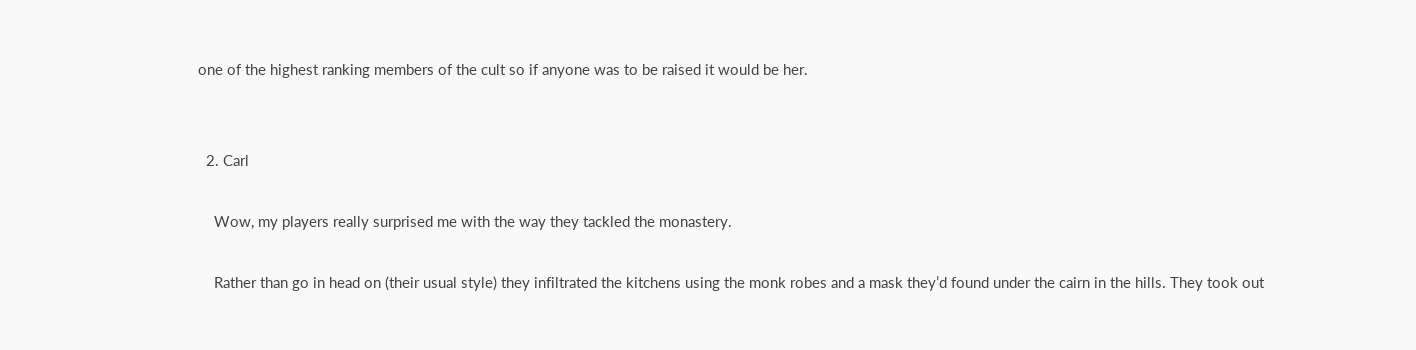one of the highest ranking members of the cult so if anyone was to be raised it would be her.


  2. Carl

    Wow, my players really surprised me with the way they tackled the monastery.

    Rather than go in head on (their usual style) they infiltrated the kitchens using the monk robes and a mask they’d found under the cairn in the hills. They took out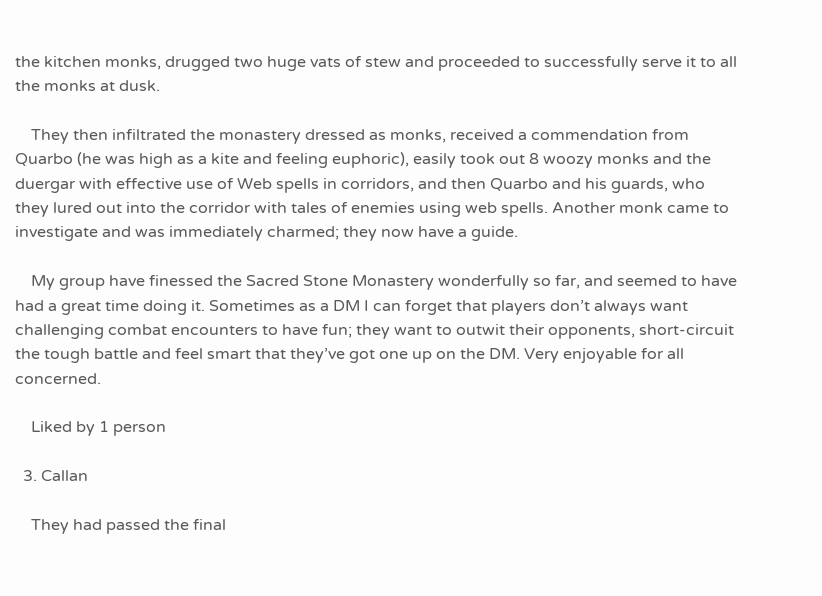the kitchen monks, drugged two huge vats of stew and proceeded to successfully serve it to all the monks at dusk.

    They then infiltrated the monastery dressed as monks, received a commendation from Quarbo (he was high as a kite and feeling euphoric), easily took out 8 woozy monks and the duergar with effective use of Web spells in corridors, and then Quarbo and his guards, who they lured out into the corridor with tales of enemies using web spells. Another monk came to investigate and was immediately charmed; they now have a guide.

    My group have finessed the Sacred Stone Monastery wonderfully so far, and seemed to have had a great time doing it. Sometimes as a DM I can forget that players don’t always want challenging combat encounters to have fun; they want to outwit their opponents, short-circuit the tough battle and feel smart that they’ve got one up on the DM. Very enjoyable for all concerned.

    Liked by 1 person

  3. Callan

    They had passed the final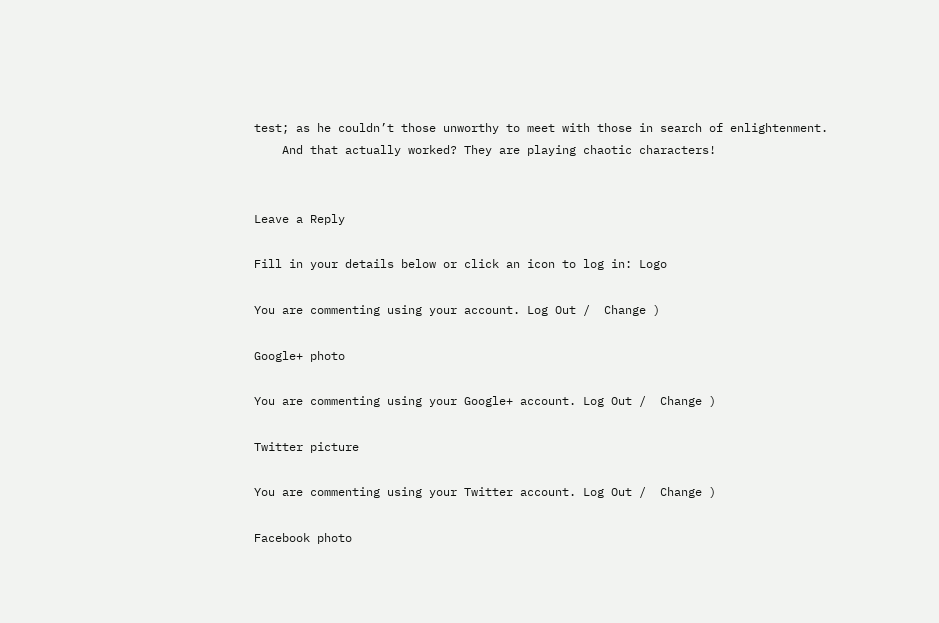test; as he couldn’t those unworthy to meet with those in search of enlightenment.
    And that actually worked? They are playing chaotic characters!


Leave a Reply

Fill in your details below or click an icon to log in: Logo

You are commenting using your account. Log Out /  Change )

Google+ photo

You are commenting using your Google+ account. Log Out /  Change )

Twitter picture

You are commenting using your Twitter account. Log Out /  Change )

Facebook photo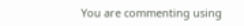You are commenting using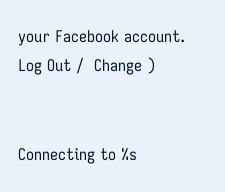your Facebook account. Log Out /  Change )


Connecting to %s